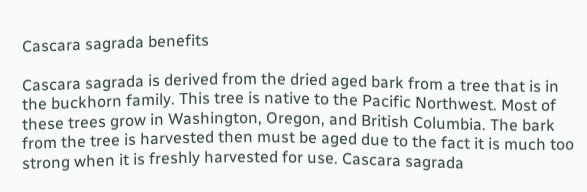Cascara sagrada benefits

Cascara sagrada is derived from the dried aged bark from a tree that is in the buckhorn family. This tree is native to the Pacific Northwest. Most of these trees grow in Washington, Oregon, and British Columbia. The bark from the tree is harvested then must be aged due to the fact it is much too strong when it is freshly harvested for use. Cascara sagrada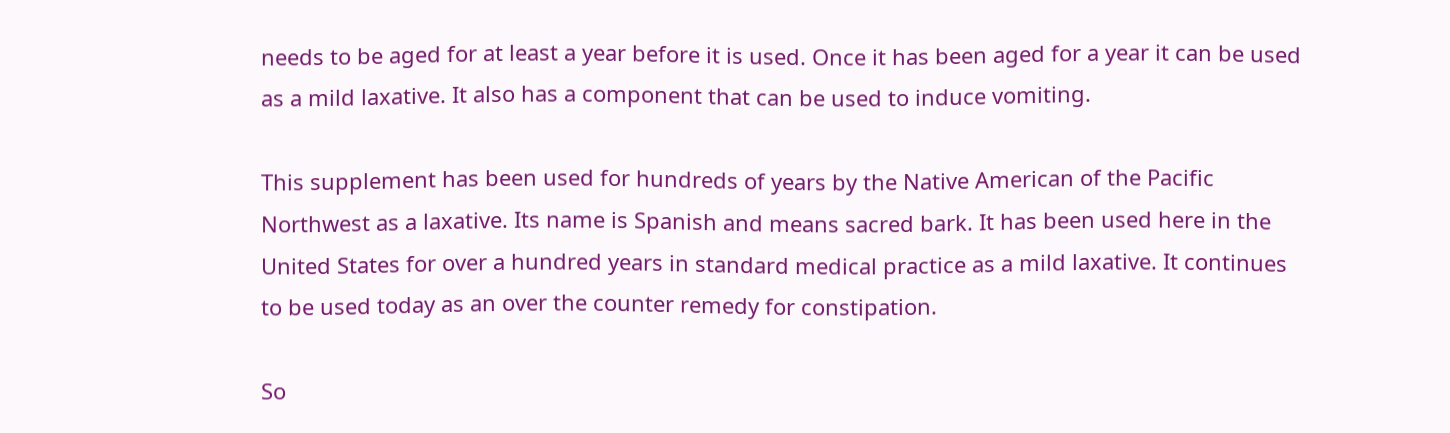needs to be aged for at least a year before it is used. Once it has been aged for a year it can be used as a mild laxative. It also has a component that can be used to induce vomiting.

This supplement has been used for hundreds of years by the Native American of the Pacific Northwest as a laxative. Its name is Spanish and means sacred bark. It has been used here in the United States for over a hundred years in standard medical practice as a mild laxative. It continues to be used today as an over the counter remedy for constipation.

So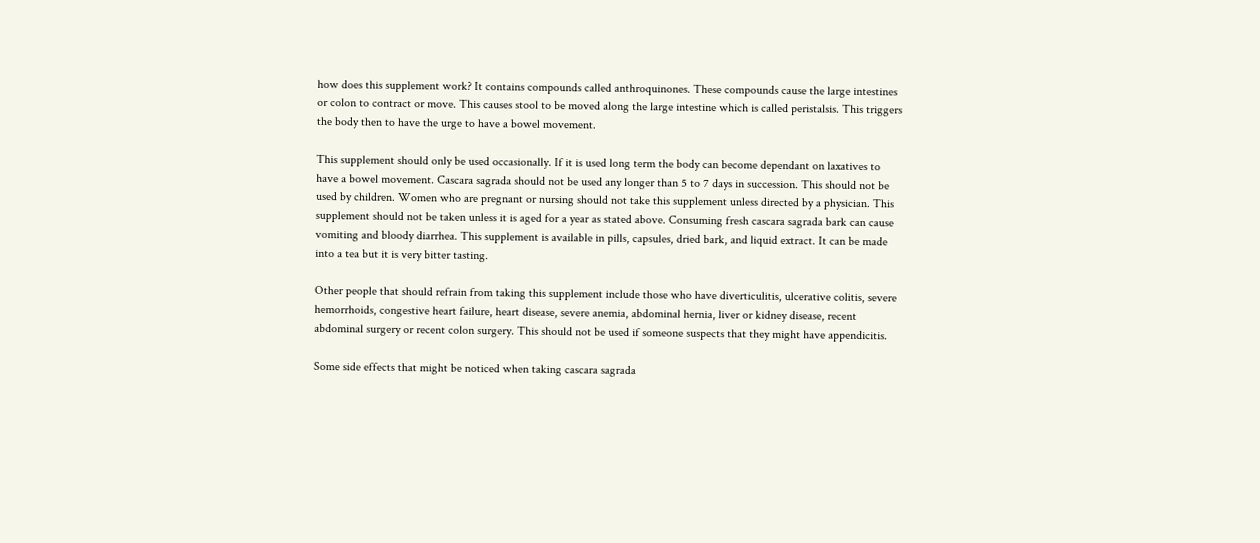how does this supplement work? It contains compounds called anthroquinones. These compounds cause the large intestines or colon to contract or move. This causes stool to be moved along the large intestine which is called peristalsis. This triggers the body then to have the urge to have a bowel movement.

This supplement should only be used occasionally. If it is used long term the body can become dependant on laxatives to have a bowel movement. Cascara sagrada should not be used any longer than 5 to 7 days in succession. This should not be used by children. Women who are pregnant or nursing should not take this supplement unless directed by a physician. This supplement should not be taken unless it is aged for a year as stated above. Consuming fresh cascara sagrada bark can cause vomiting and bloody diarrhea. This supplement is available in pills, capsules, dried bark, and liquid extract. It can be made into a tea but it is very bitter tasting.

Other people that should refrain from taking this supplement include those who have diverticulitis, ulcerative colitis, severe hemorrhoids, congestive heart failure, heart disease, severe anemia, abdominal hernia, liver or kidney disease, recent abdominal surgery or recent colon surgery. This should not be used if someone suspects that they might have appendicitis.

Some side effects that might be noticed when taking cascara sagrada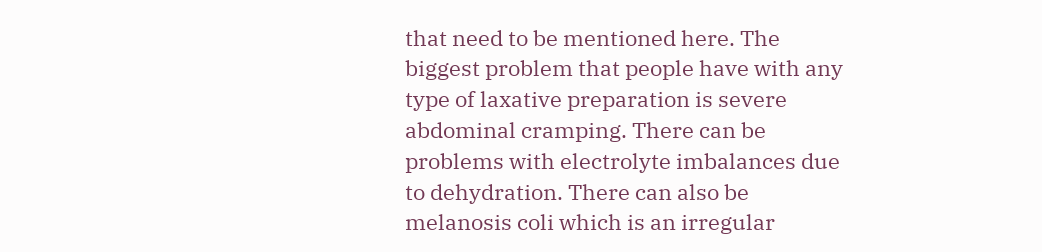that need to be mentioned here. The biggest problem that people have with any type of laxative preparation is severe abdominal cramping. There can be problems with electrolyte imbalances due to dehydration. There can also be melanosis coli which is an irregular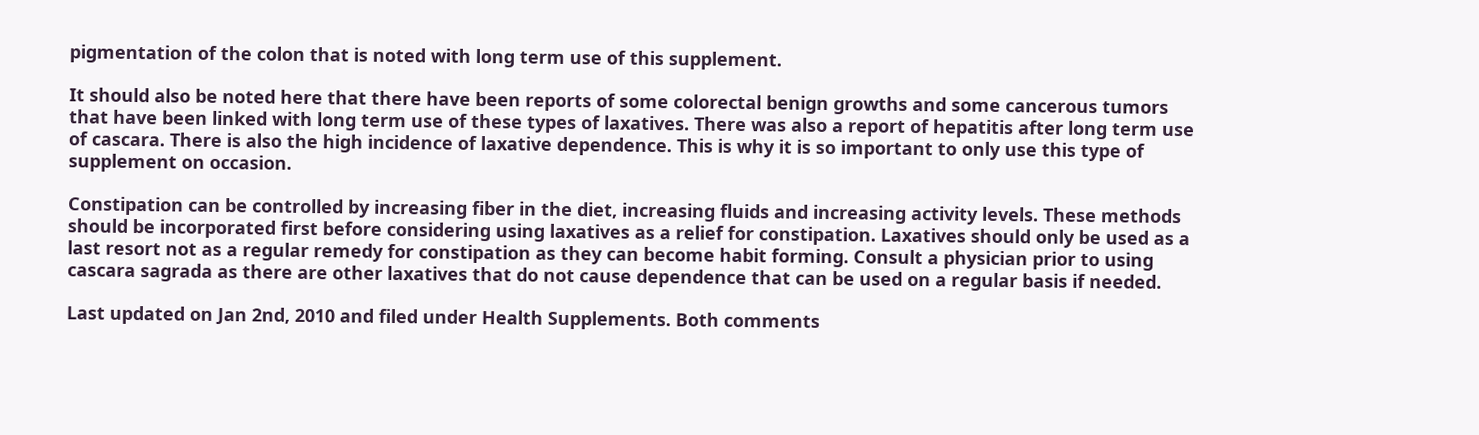pigmentation of the colon that is noted with long term use of this supplement.

It should also be noted here that there have been reports of some colorectal benign growths and some cancerous tumors that have been linked with long term use of these types of laxatives. There was also a report of hepatitis after long term use of cascara. There is also the high incidence of laxative dependence. This is why it is so important to only use this type of supplement on occasion.

Constipation can be controlled by increasing fiber in the diet, increasing fluids and increasing activity levels. These methods should be incorporated first before considering using laxatives as a relief for constipation. Laxatives should only be used as a last resort not as a regular remedy for constipation as they can become habit forming. Consult a physician prior to using cascara sagrada as there are other laxatives that do not cause dependence that can be used on a regular basis if needed.

Last updated on Jan 2nd, 2010 and filed under Health Supplements. Both comments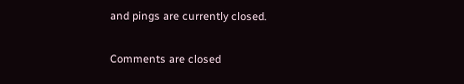and pings are currently closed.

Comments are closed